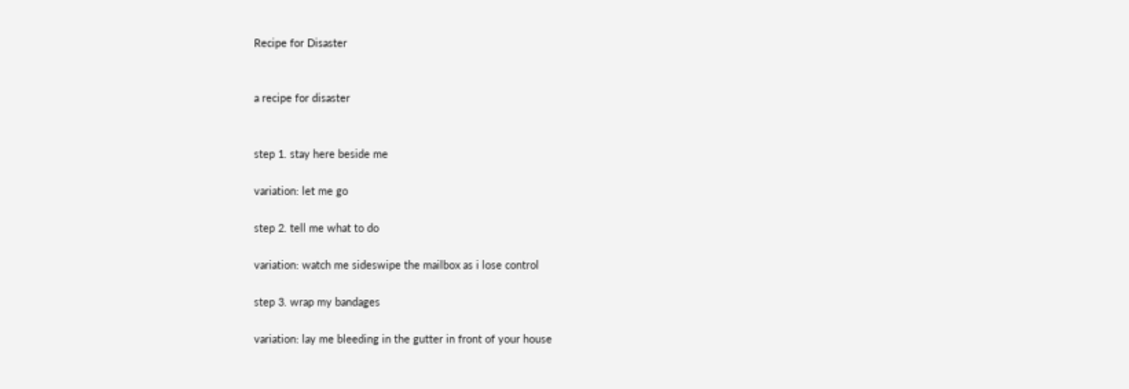Recipe for Disaster


a recipe for disaster


step 1. stay here beside me

variation: let me go

step 2. tell me what to do

variation: watch me sideswipe the mailbox as i lose control

step 3. wrap my bandages

variation: lay me bleeding in the gutter in front of your house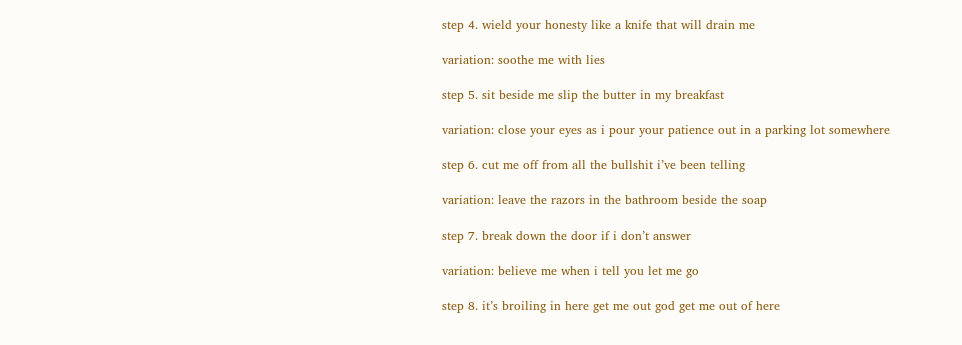step 4. wield your honesty like a knife that will drain me

variation: soothe me with lies

step 5. sit beside me slip the butter in my breakfast

variation: close your eyes as i pour your patience out in a parking lot somewhere

step 6. cut me off from all the bullshit i’ve been telling

variation: leave the razors in the bathroom beside the soap

step 7. break down the door if i don’t answer

variation: believe me when i tell you let me go

step 8. it’s broiling in here get me out god get me out of here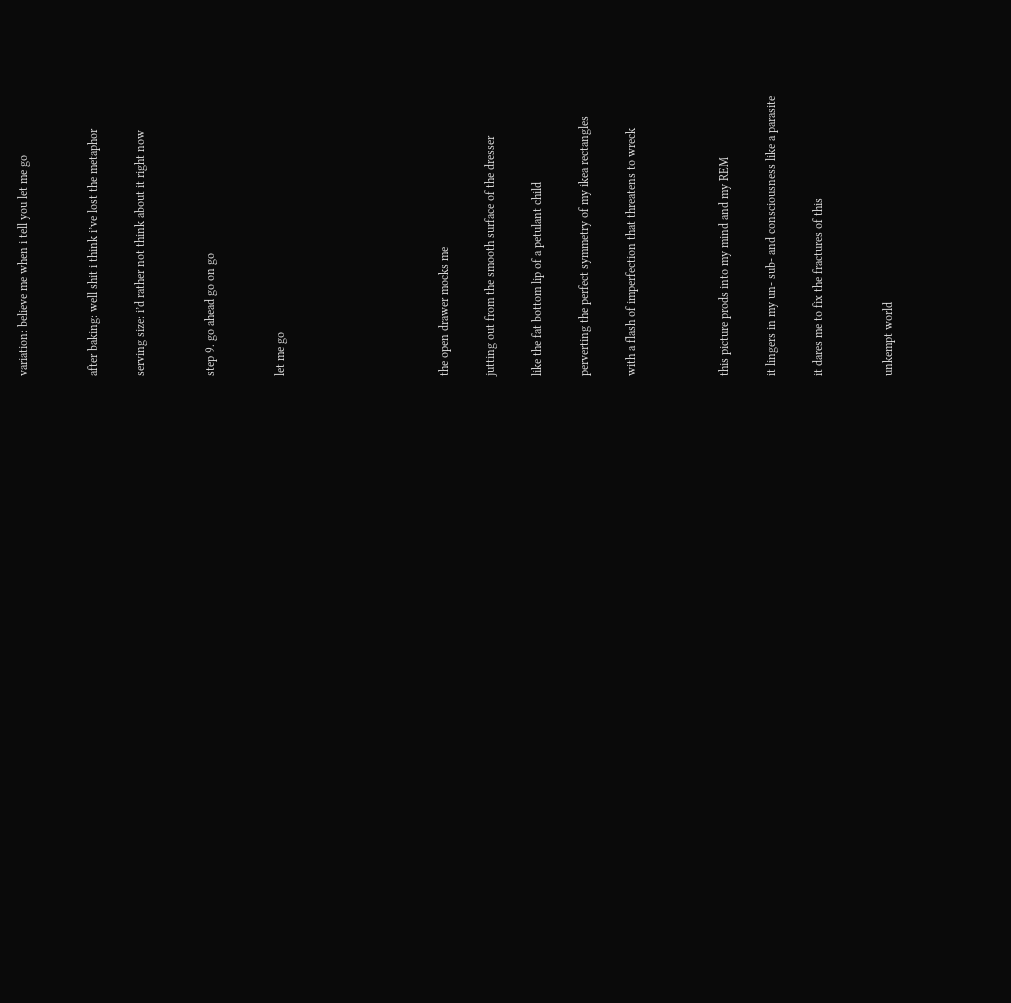variation: believe me when i tell you let me go


after baking: well shit i think i’ve lost the metaphor

serving size: i’d rather not think about it right now


step 9. go ahead go on go


let me go






the open drawer mocks me

jutting out from the smooth surface of the dresser

like the fat bottom lip of a petulant child

perverting the perfect symmetry of my ikea rectangles

with a flash of imperfection that threatens to wreck



this picture prods into my mind and my REM

it lingers in my un- sub- and consciousness like a parasite

it dares me to fix the fractures of this


unkempt world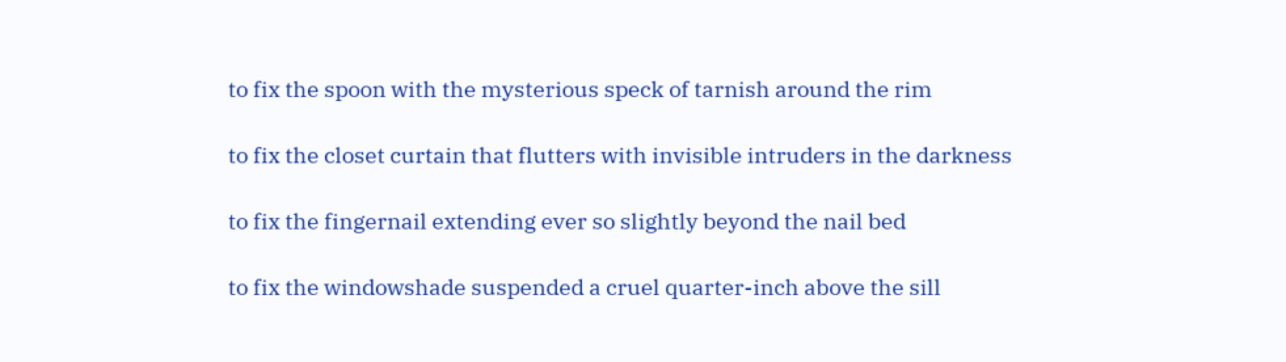to fix the spoon with the mysterious speck of tarnish around the rim

to fix the closet curtain that flutters with invisible intruders in the darkness

to fix the fingernail extending ever so slightly beyond the nail bed

to fix the windowshade suspended a cruel quarter-inch above the sill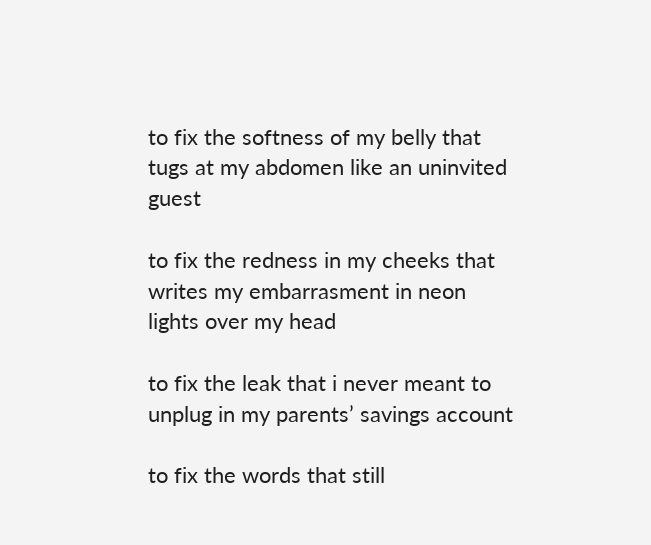to fix the softness of my belly that tugs at my abdomen like an uninvited guest

to fix the redness in my cheeks that writes my embarrasment in neon lights over my head

to fix the leak that i never meant to unplug in my parents’ savings account

to fix the words that still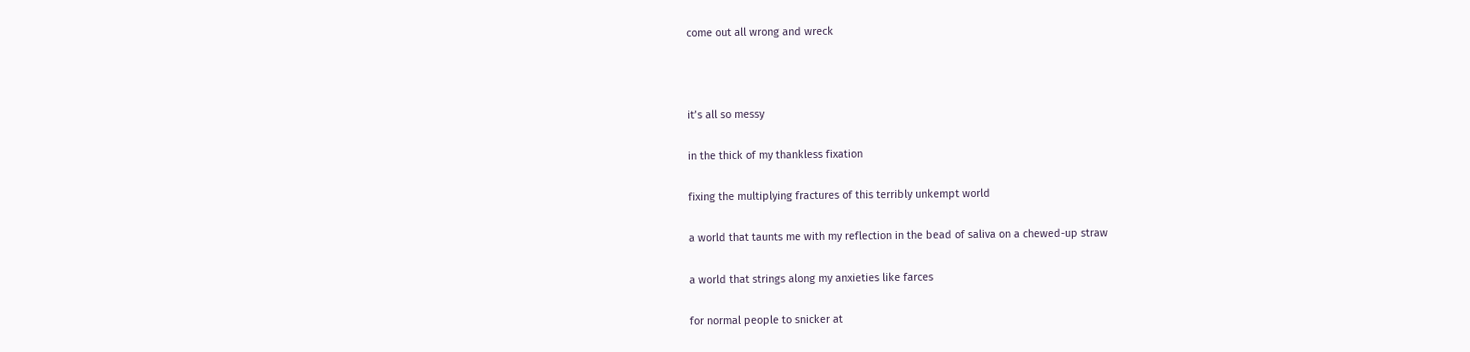come out all wrong and wreck



it’s all so messy

in the thick of my thankless fixation

fixing the multiplying fractures of this terribly unkempt world

a world that taunts me with my reflection in the bead of saliva on a chewed-up straw

a world that strings along my anxieties like farces

for normal people to snicker at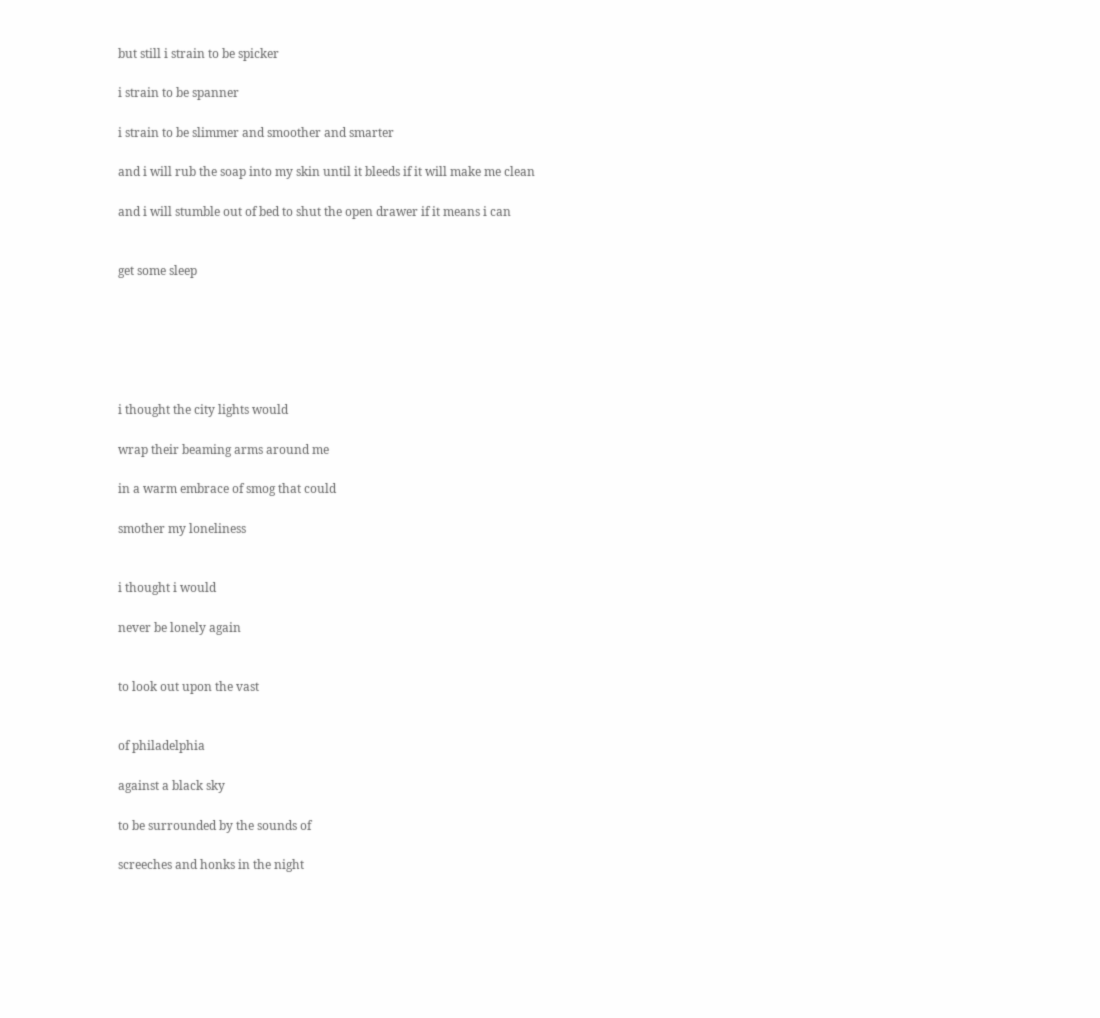but still i strain to be spicker

i strain to be spanner

i strain to be slimmer and smoother and smarter

and i will rub the soap into my skin until it bleeds if it will make me clean

and i will stumble out of bed to shut the open drawer if it means i can


get some sleep






i thought the city lights would

wrap their beaming arms around me

in a warm embrace of smog that could

smother my loneliness


i thought i would

never be lonely again


to look out upon the vast


of philadelphia

against a black sky

to be surrounded by the sounds of

screeches and honks in the night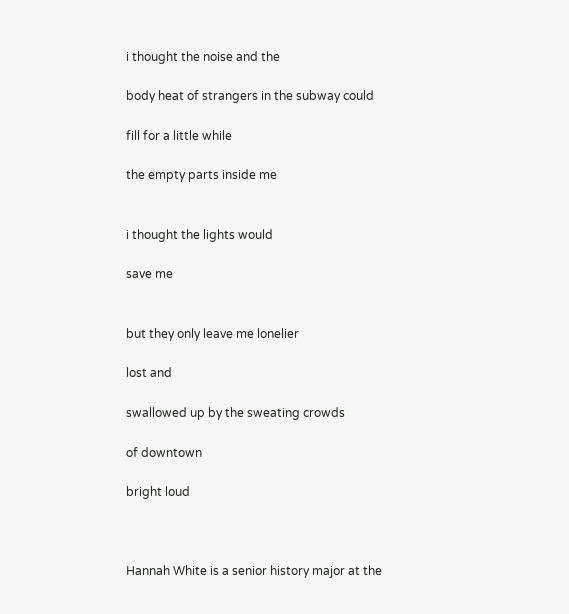i thought the noise and the

body heat of strangers in the subway could

fill for a little while

the empty parts inside me


i thought the lights would

save me


but they only leave me lonelier

lost and

swallowed up by the sweating crowds

of downtown

bright loud



Hannah White is a senior history major at the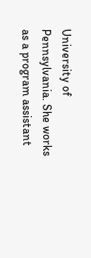University of Pennsylvania. She works as a program assistant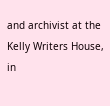and archivist at the Kelly Writers House, in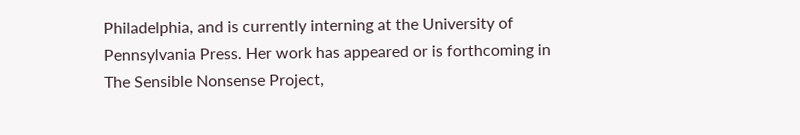Philadelphia, and is currently interning at the University of Pennsylvania Press. Her work has appeared or is forthcoming in The Sensible Nonsense Project,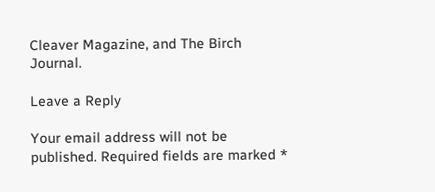Cleaver Magazine, and The Birch Journal.

Leave a Reply

Your email address will not be published. Required fields are marked *